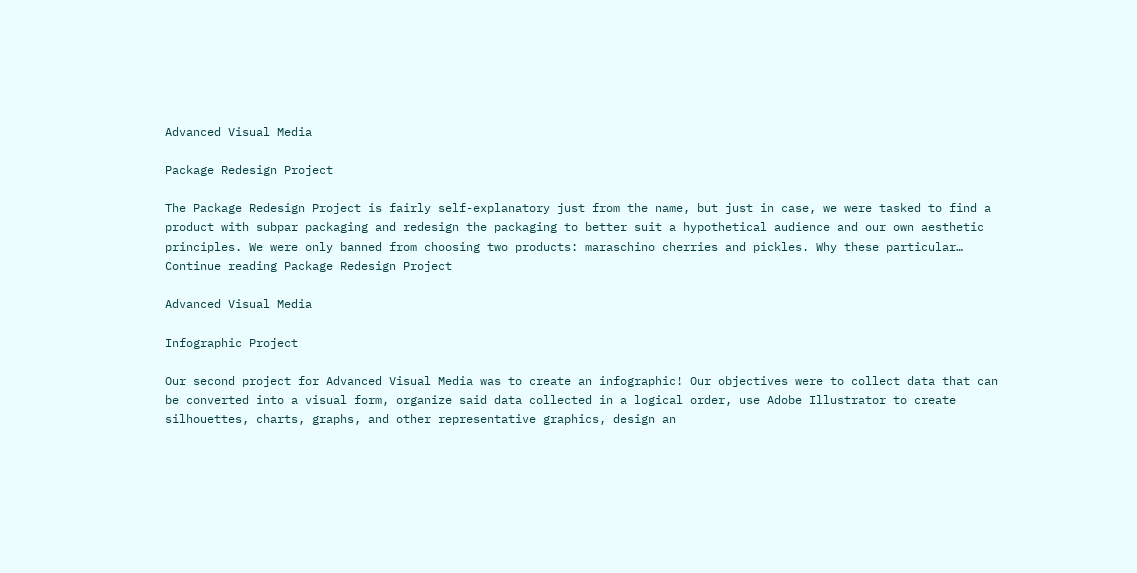Advanced Visual Media

Package Redesign Project

The Package Redesign Project is fairly self-explanatory just from the name, but just in case, we were tasked to find a product with subpar packaging and redesign the packaging to better suit a hypothetical audience and our own aesthetic principles. We were only banned from choosing two products: maraschino cherries and pickles. Why these particular… Continue reading Package Redesign Project

Advanced Visual Media

Infographic Project

Our second project for Advanced Visual Media was to create an infographic! Our objectives were to collect data that can be converted into a visual form, organize said data collected in a logical order, use Adobe Illustrator to create silhouettes, charts, graphs, and other representative graphics, design an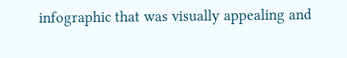infographic that was visually appealing and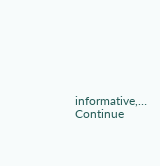informative,… Continue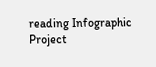reading Infographic Project